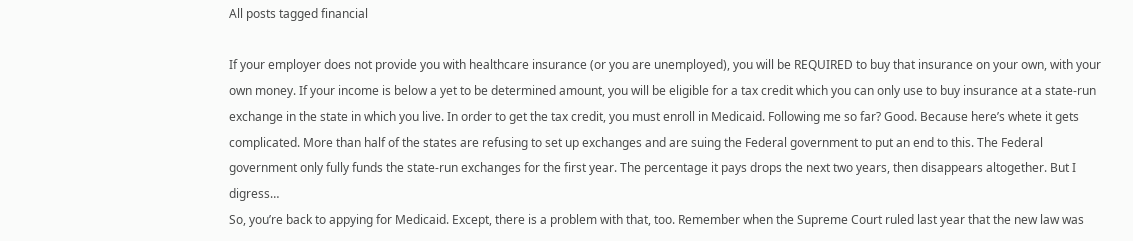All posts tagged financial

If your employer does not provide you with healthcare insurance (or you are unemployed), you will be REQUIRED to buy that insurance on your own, with your own money. If your income is below a yet to be determined amount, you will be eligible for a tax credit which you can only use to buy insurance at a state-run exchange in the state in which you live. In order to get the tax credit, you must enroll in Medicaid. Following me so far? Good. Because here’s whete it gets complicated. More than half of the states are refusing to set up exchanges and are suing the Federal government to put an end to this. The Federal government only fully funds the state-run exchanges for the first year. The percentage it pays drops the next two years, then disappears altogether. But I digress…
So, you’re back to appying for Medicaid. Except, there is a problem with that, too. Remember when the Supreme Court ruled last year that the new law was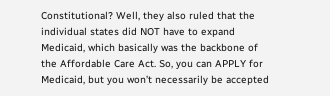Constitutional? Well, they also ruled that the individual states did NOT have to expand Medicaid, which basically was the backbone of the Affordable Care Act. So, you can APPLY for Medicaid, but you won’t necessarily be accepted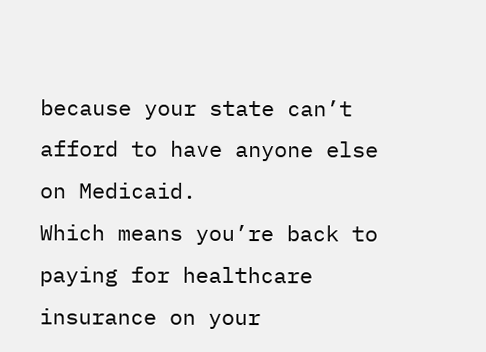because your state can’t afford to have anyone else on Medicaid.
Which means you’re back to paying for healthcare insurance on your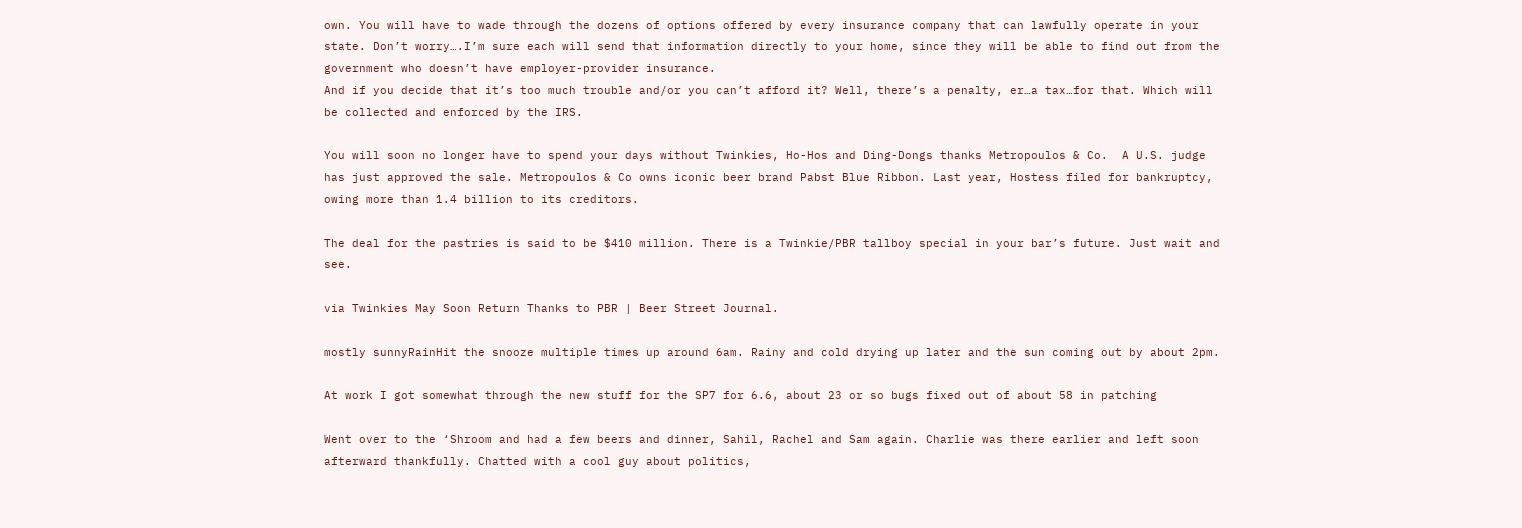own. You will have to wade through the dozens of options offered by every insurance company that can lawfully operate in your state. Don’t worry….I’m sure each will send that information directly to your home, since they will be able to find out from the government who doesn’t have employer-provider insurance.
And if you decide that it’s too much trouble and/or you can’t afford it? Well, there’s a penalty, er…a tax…for that. Which will be collected and enforced by the IRS.

You will soon no longer have to spend your days without Twinkies, Ho-Hos and Ding-Dongs thanks Metropoulos & Co.  A U.S. judge has just approved the sale. Metropoulos & Co owns iconic beer brand Pabst Blue Ribbon. Last year, Hostess filed for bankruptcy, owing more than 1.4 billion to its creditors.

The deal for the pastries is said to be $410 million. There is a Twinkie/PBR tallboy special in your bar’s future. Just wait and see.

via Twinkies May Soon Return Thanks to PBR | Beer Street Journal.

mostly sunnyRainHit the snooze multiple times up around 6am. Rainy and cold drying up later and the sun coming out by about 2pm.

At work I got somewhat through the new stuff for the SP7 for 6.6, about 23 or so bugs fixed out of about 58 in patching

Went over to the ‘Shroom and had a few beers and dinner, Sahil, Rachel and Sam again. Charlie was there earlier and left soon afterward thankfully. Chatted with a cool guy about politics,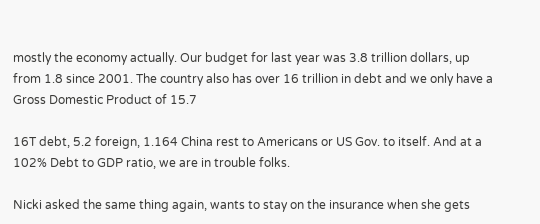mostly the economy actually. Our budget for last year was 3.8 trillion dollars, up from 1.8 since 2001. The country also has over 16 trillion in debt and we only have a Gross Domestic Product of 15.7

16T debt, 5.2 foreign, 1.164 China rest to Americans or US Gov. to itself. And at a 102% Debt to GDP ratio, we are in trouble folks.

Nicki asked the same thing again, wants to stay on the insurance when she gets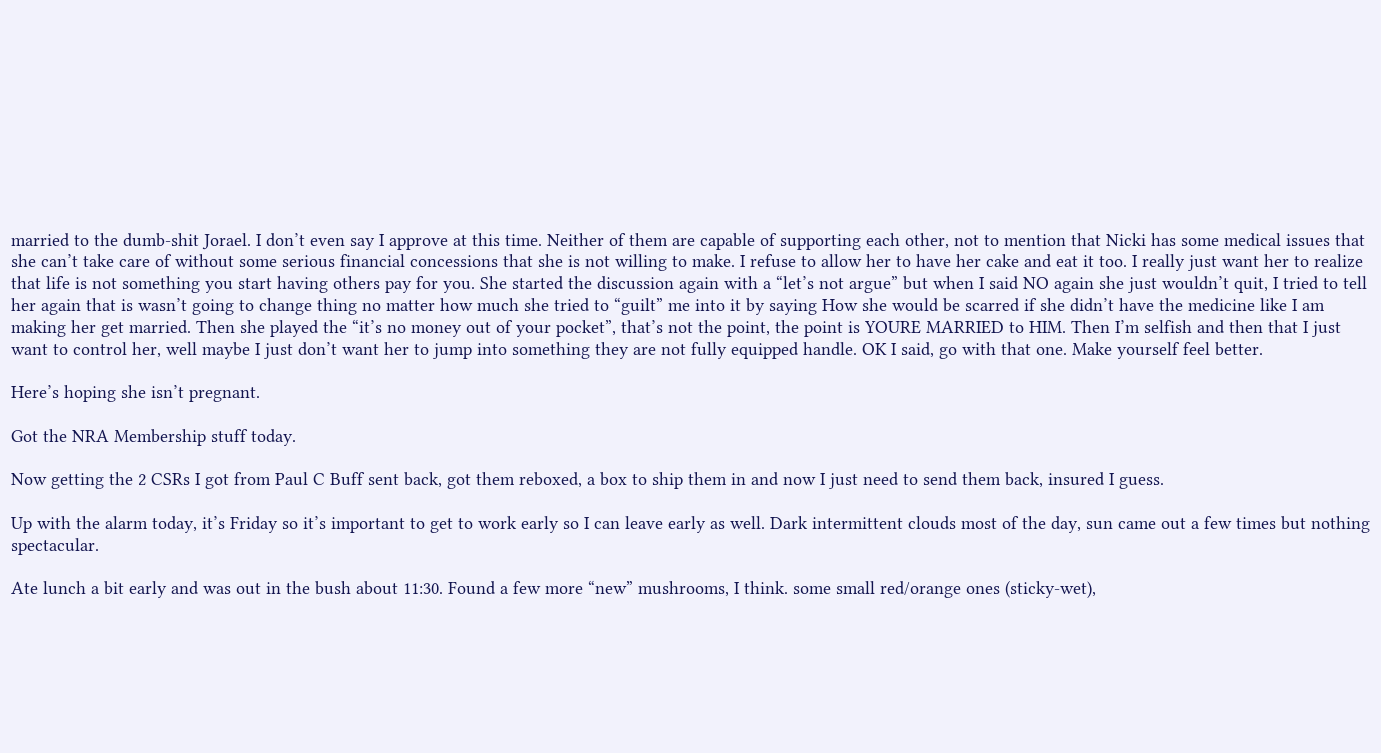married to the dumb-shit Jorael. I don’t even say I approve at this time. Neither of them are capable of supporting each other, not to mention that Nicki has some medical issues that she can’t take care of without some serious financial concessions that she is not willing to make. I refuse to allow her to have her cake and eat it too. I really just want her to realize that life is not something you start having others pay for you. She started the discussion again with a “let’s not argue” but when I said NO again she just wouldn’t quit, I tried to tell her again that is wasn’t going to change thing no matter how much she tried to “guilt” me into it by saying How she would be scarred if she didn’t have the medicine like I am making her get married. Then she played the “it’s no money out of your pocket”, that’s not the point, the point is YOURE MARRIED to HIM. Then I’m selfish and then that I just want to control her, well maybe I just don’t want her to jump into something they are not fully equipped handle. OK I said, go with that one. Make yourself feel better.

Here’s hoping she isn’t pregnant.

Got the NRA Membership stuff today.

Now getting the 2 CSRs I got from Paul C Buff sent back, got them reboxed, a box to ship them in and now I just need to send them back, insured I guess.

Up with the alarm today, it’s Friday so it’s important to get to work early so I can leave early as well. Dark intermittent clouds most of the day, sun came out a few times but nothing spectacular.

Ate lunch a bit early and was out in the bush about 11:30. Found a few more “new” mushrooms, I think. some small red/orange ones (sticky-wet),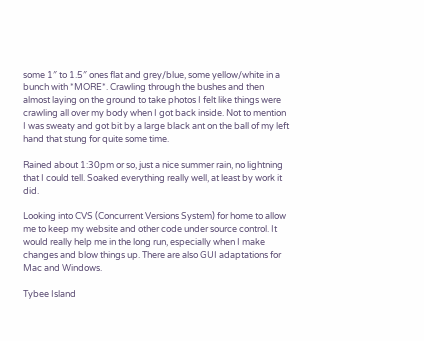some 1″ to 1.5″ ones flat and grey/blue, some yellow/white in a bunch with *MORE*. Crawling through the bushes and then almost laying on the ground to take photos I felt like things were crawling all over my body when I got back inside. Not to mention I was sweaty and got bit by a large black ant on the ball of my left hand that stung for quite some time.

Rained about 1:30pm or so, just a nice summer rain, no lightning that I could tell. Soaked everything really well, at least by work it did.

Looking into CVS (Concurrent Versions System) for home to allow me to keep my website and other code under source control. It would really help me in the long run, especially when I make changes and blow things up. There are also GUI adaptations for Mac and Windows.

Tybee Island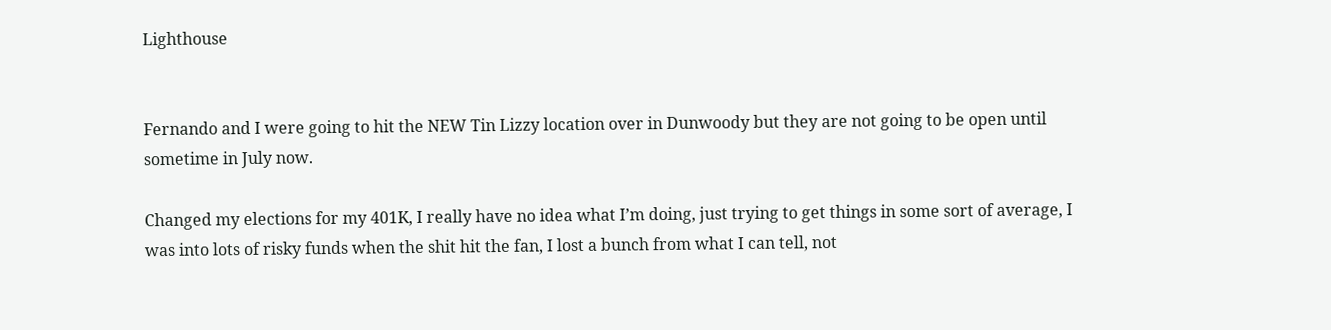Lighthouse


Fernando and I were going to hit the NEW Tin Lizzy location over in Dunwoody but they are not going to be open until sometime in July now.

Changed my elections for my 401K, I really have no idea what I’m doing, just trying to get things in some sort of average, I was into lots of risky funds when the shit hit the fan, I lost a bunch from what I can tell, not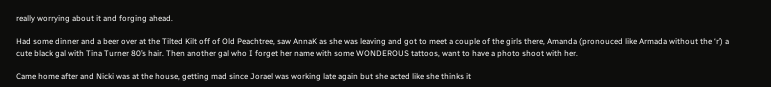really worrying about it and forging ahead.

Had some dinner and a beer over at the Tilted Kilt off of Old Peachtree, saw AnnaK as she was leaving and got to meet a couple of the girls there, Amanda (pronouced like Armada without the ‘r’) a cute black gal with Tina Turner 80’s hair. Then another gal who I forget her name with some WONDEROUS tattoos, want to have a photo shoot with her.

Came home after and Nicki was at the house, getting mad since Jorael was working late again but she acted like she thinks it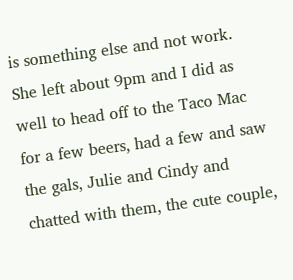is something else and not work. She left about 9pm and I did as well to head off to the Taco Mac for a few beers, had a few and saw the gals, Julie and Cindy and chatted with them, the cute couple,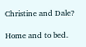Christine and Dale?

Home and to bed.